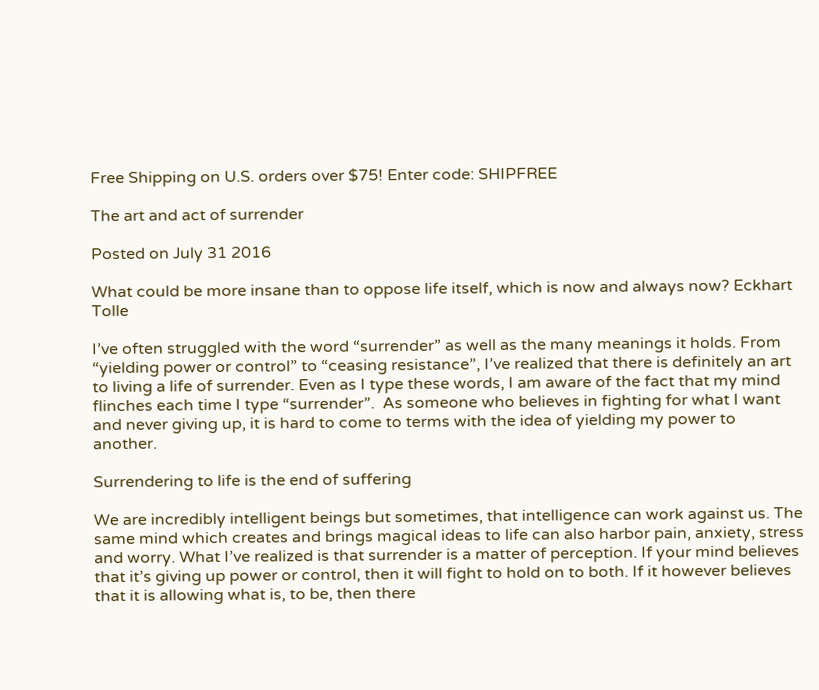Free Shipping on U.S. orders over $75! Enter code: SHIPFREE

The art and act of surrender

Posted on July 31 2016

What could be more insane than to oppose life itself, which is now and always now? Eckhart Tolle

I’ve often struggled with the word “surrender” as well as the many meanings it holds. From “yielding power or control” to “ceasing resistance”, I’ve realized that there is definitely an art to living a life of surrender. Even as I type these words, I am aware of the fact that my mind flinches each time I type “surrender”.  As someone who believes in fighting for what I want and never giving up, it is hard to come to terms with the idea of yielding my power to another.

Surrendering to life is the end of suffering

We are incredibly intelligent beings but sometimes, that intelligence can work against us. The same mind which creates and brings magical ideas to life can also harbor pain, anxiety, stress and worry. What I’ve realized is that surrender is a matter of perception. If your mind believes that it’s giving up power or control, then it will fight to hold on to both. If it however believes that it is allowing what is, to be, then there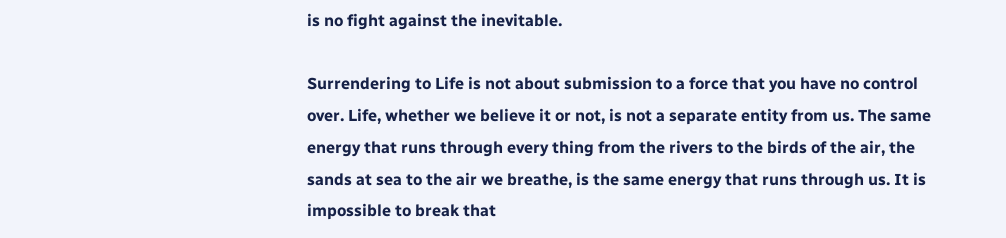is no fight against the inevitable.

Surrendering to Life is not about submission to a force that you have no control over. Life, whether we believe it or not, is not a separate entity from us. The same energy that runs through every thing from the rivers to the birds of the air, the sands at sea to the air we breathe, is the same energy that runs through us. It is impossible to break that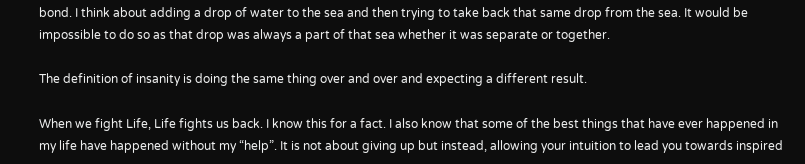bond. I think about adding a drop of water to the sea and then trying to take back that same drop from the sea. It would be impossible to do so as that drop was always a part of that sea whether it was separate or together.

The definition of insanity is doing the same thing over and over and expecting a different result.

When we fight Life, Life fights us back. I know this for a fact. I also know that some of the best things that have ever happened in my life have happened without my “help”. It is not about giving up but instead, allowing your intuition to lead you towards inspired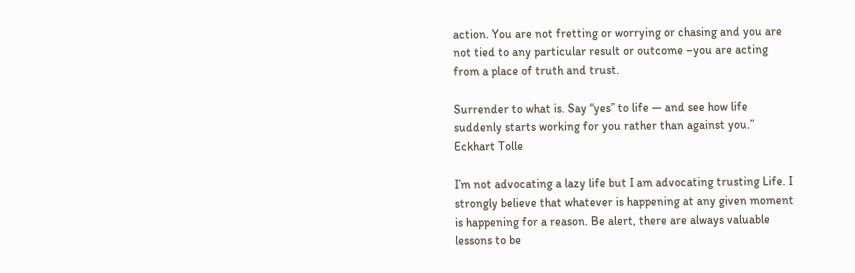action. You are not fretting or worrying or chasing and you are not tied to any particular result or outcome –you are acting from a place of truth and trust.

Surrender to what is. Say “yes” to life — and see how life suddenly starts working for you rather than against you.” Eckhart Tolle

I’m not advocating a lazy life but I am advocating trusting Life. I strongly believe that whatever is happening at any given moment is happening for a reason. Be alert, there are always valuable lessons to be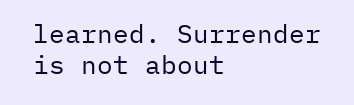learned. Surrender is not about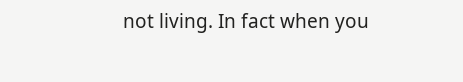not living. In fact when you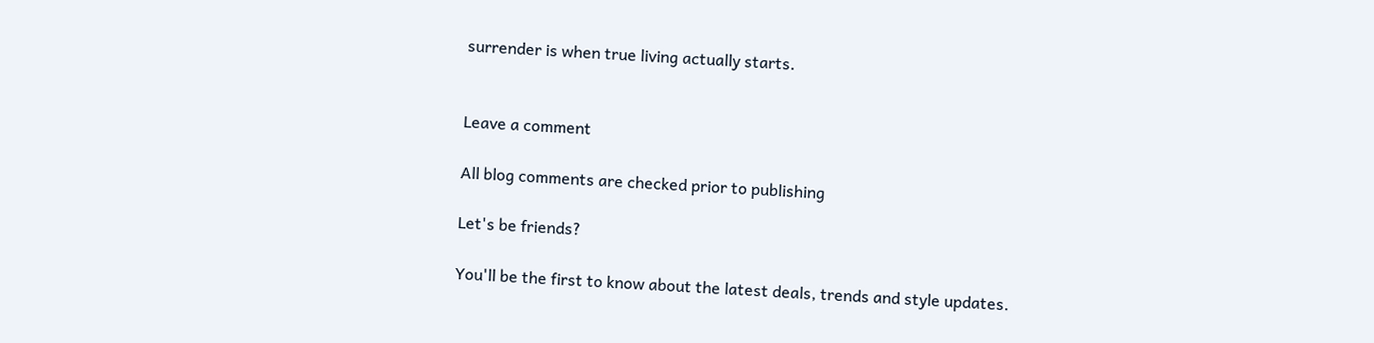surrender is when true living actually starts.


Leave a comment

All blog comments are checked prior to publishing

Let's be friends?

You'll be the first to know about the latest deals, trends and style updates.